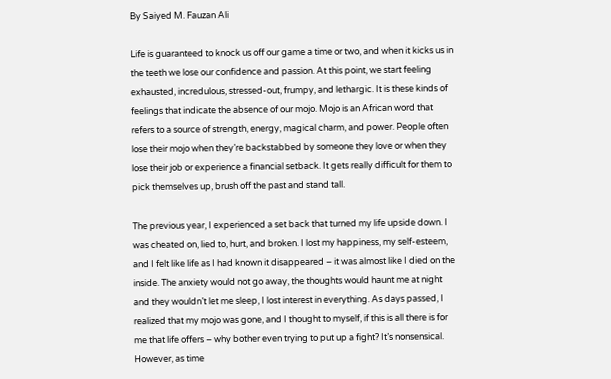By Saiyed M. Fauzan Ali

Life is guaranteed to knock us off our game a time or two, and when it kicks us in the teeth we lose our confidence and passion. At this point, we start feeling exhausted, incredulous, stressed-out, frumpy, and lethargic. It is these kinds of feelings that indicate the absence of our mojo. Mojo is an African word that refers to a source of strength, energy, magical charm, and power. People often lose their mojo when they’re backstabbed by someone they love or when they lose their job or experience a financial setback. It gets really difficult for them to pick themselves up, brush off the past and stand tall.

The previous year, I experienced a set back that turned my life upside down. I was cheated on, lied to, hurt, and broken. I lost my happiness, my self-esteem, and I felt like life as I had known it disappeared – it was almost like I died on the inside. The anxiety would not go away, the thoughts would haunt me at night and they wouldn’t let me sleep, I lost interest in everything. As days passed, I realized that my mojo was gone, and I thought to myself, if this is all there is for me that life offers – why bother even trying to put up a fight? It’s nonsensical. However, as time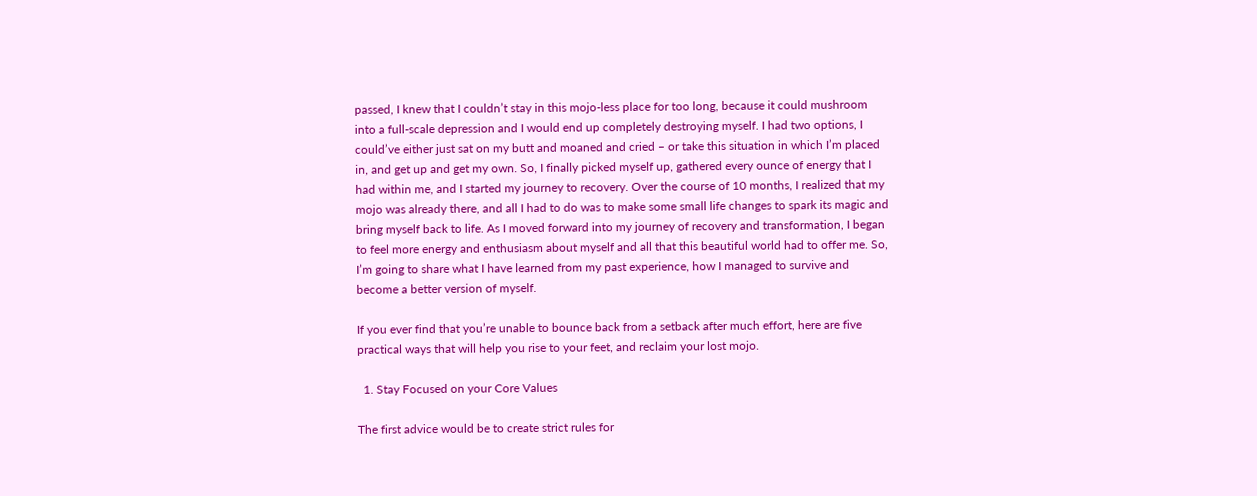passed, I knew that I couldn’t stay in this mojo-less place for too long, because it could mushroom into a full-scale depression and I would end up completely destroying myself. I had two options, I could’ve either just sat on my butt and moaned and cried – or take this situation in which I’m placed in, and get up and get my own. So, I finally picked myself up, gathered every ounce of energy that I had within me, and I started my journey to recovery. Over the course of 10 months, I realized that my mojo was already there, and all I had to do was to make some small life changes to spark its magic and bring myself back to life. As I moved forward into my journey of recovery and transformation, I began to feel more energy and enthusiasm about myself and all that this beautiful world had to offer me. So, I’m going to share what I have learned from my past experience, how I managed to survive and become a better version of myself.

If you ever find that you’re unable to bounce back from a setback after much effort, here are five practical ways that will help you rise to your feet, and reclaim your lost mojo.

  1. Stay Focused on your Core Values

The first advice would be to create strict rules for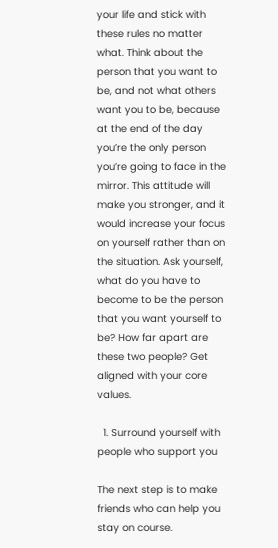your life and stick with these rules no matter what. Think about the person that you want to be, and not what others want you to be, because at the end of the day you’re the only person you’re going to face in the mirror. This attitude will make you stronger, and it would increase your focus on yourself rather than on the situation. Ask yourself, what do you have to become to be the person that you want yourself to be? How far apart are these two people? Get aligned with your core values.

  1. Surround yourself with people who support you

The next step is to make friends who can help you stay on course.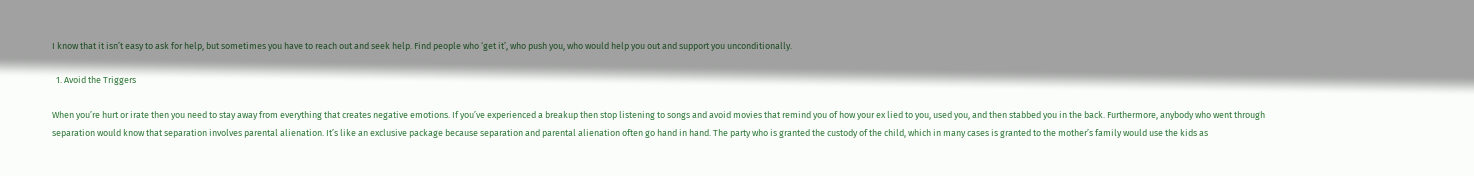I know that it isn’t easy to ask for help, but sometimes you have to reach out and seek help. Find people who ‘get it’, who push you, who would help you out and support you unconditionally.

  1. Avoid the Triggers

When you’re hurt or irate then you need to stay away from everything that creates negative emotions. If you’ve experienced a breakup then stop listening to songs and avoid movies that remind you of how your ex lied to you, used you, and then stabbed you in the back. Furthermore, anybody who went through separation would know that separation involves parental alienation. It’s like an exclusive package because separation and parental alienation often go hand in hand. The party who is granted the custody of the child, which in many cases is granted to the mother’s family would use the kids as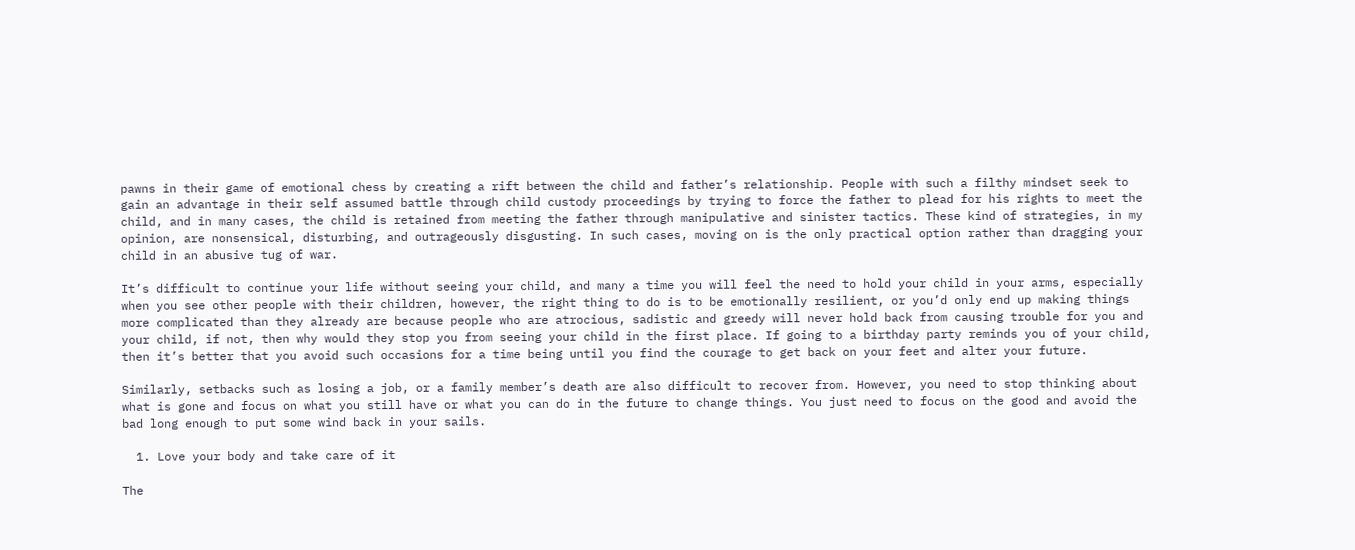pawns in their game of emotional chess by creating a rift between the child and father’s relationship. People with such a filthy mindset seek to gain an advantage in their self assumed battle through child custody proceedings by trying to force the father to plead for his rights to meet the child, and in many cases, the child is retained from meeting the father through manipulative and sinister tactics. These kind of strategies, in my opinion, are nonsensical, disturbing, and outrageously disgusting. In such cases, moving on is the only practical option rather than dragging your child in an abusive tug of war.

It’s difficult to continue your life without seeing your child, and many a time you will feel the need to hold your child in your arms, especially when you see other people with their children, however, the right thing to do is to be emotionally resilient, or you’d only end up making things more complicated than they already are because people who are atrocious, sadistic and greedy will never hold back from causing trouble for you and your child, if not, then why would they stop you from seeing your child in the first place. If going to a birthday party reminds you of your child, then it’s better that you avoid such occasions for a time being until you find the courage to get back on your feet and alter your future.

Similarly, setbacks such as losing a job, or a family member’s death are also difficult to recover from. However, you need to stop thinking about what is gone and focus on what you still have or what you can do in the future to change things. You just need to focus on the good and avoid the bad long enough to put some wind back in your sails.

  1. Love your body and take care of it

The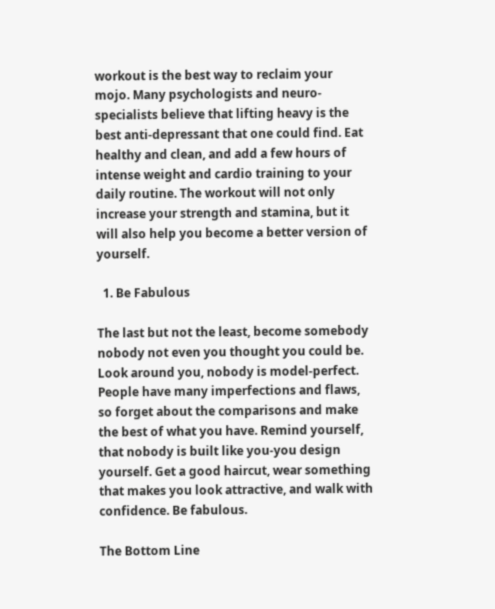workout is the best way to reclaim your mojo. Many psychologists and neuro-specialists believe that lifting heavy is the best anti-depressant that one could find. Eat healthy and clean, and add a few hours of intense weight and cardio training to your daily routine. The workout will not only increase your strength and stamina, but it will also help you become a better version of yourself.

  1. Be Fabulous

The last but not the least, become somebody nobody not even you thought you could be. Look around you, nobody is model-perfect. People have many imperfections and flaws, so forget about the comparisons and make the best of what you have. Remind yourself, that nobody is built like you-you design yourself. Get a good haircut, wear something that makes you look attractive, and walk with confidence. Be fabulous.

The Bottom Line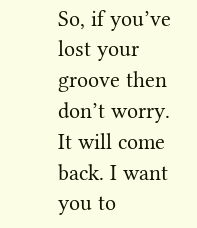So, if you’ve lost your groove then don’t worry. It will come back. I want you to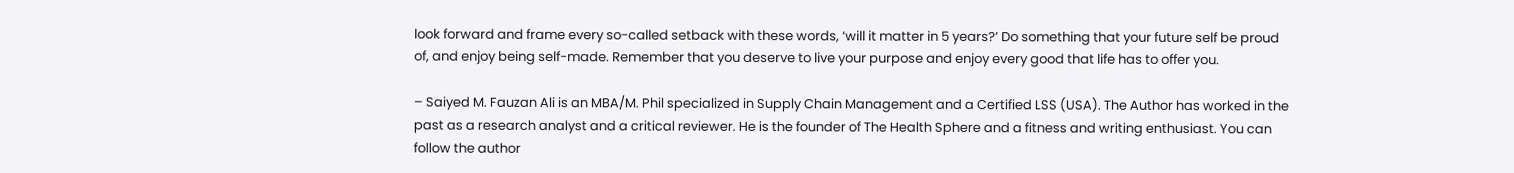look forward and frame every so-called setback with these words, ‘will it matter in 5 years?’ Do something that your future self be proud of, and enjoy being self-made. Remember that you deserve to live your purpose and enjoy every good that life has to offer you.

– Saiyed M. Fauzan Ali is an MBA/M. Phil specialized in Supply Chain Management and a Certified LSS (USA). The Author has worked in the past as a research analyst and a critical reviewer. He is the founder of The Health Sphere and a fitness and writing enthusiast. You can follow the author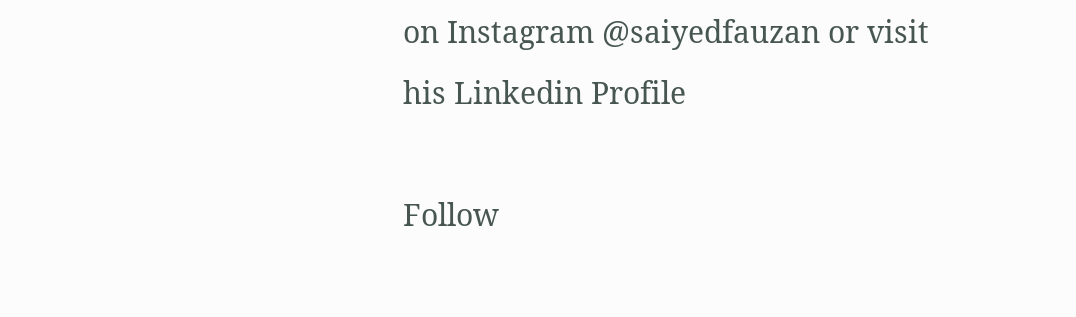on Instagram @saiyedfauzan or visit his Linkedin Profile

Follow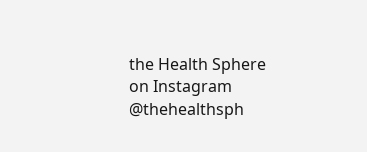the Health Sphere on Instagram @thehealthsph